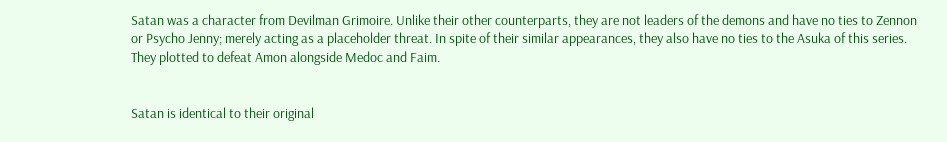Satan was a character from Devilman Grimoire. Unlike their other counterparts, they are not leaders of the demons and have no ties to Zennon or Psycho Jenny; merely acting as a placeholder threat. In spite of their similar appearances, they also have no ties to the Asuka of this series. They plotted to defeat Amon alongside Medoc and Faim.


Satan is identical to their original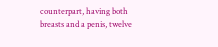counterpart, having both breasts and a penis, twelve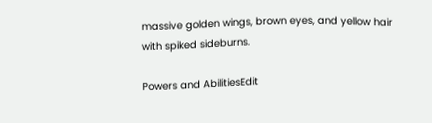massive golden wings, brown eyes, and yellow hair with spiked sideburns.

Powers and AbilitiesEdit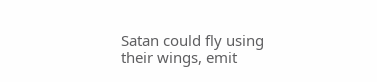Satan could fly using their wings, emit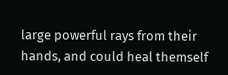large powerful rays from their hands, and could heal themself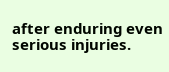after enduring even serious injuries.